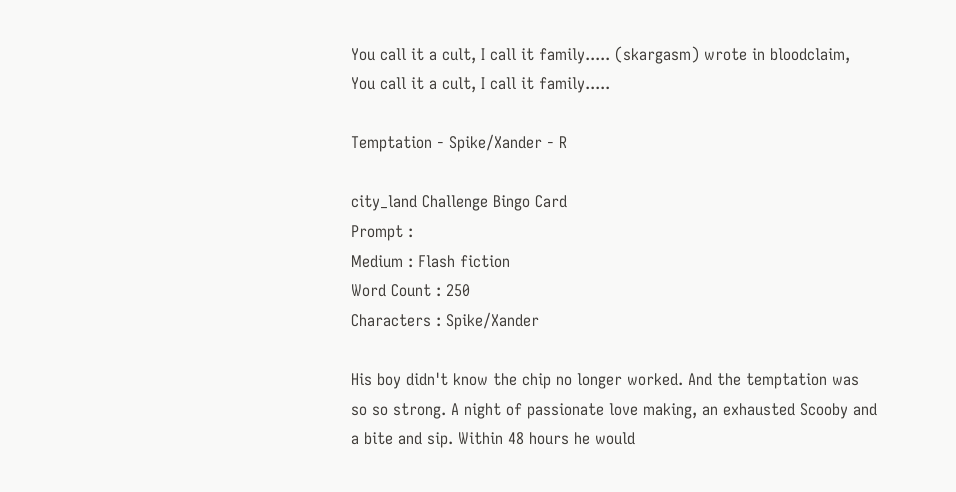You call it a cult, I call it family..... (skargasm) wrote in bloodclaim,
You call it a cult, I call it family.....

Temptation - Spike/Xander - R

city_land Challenge Bingo Card
Prompt :
Medium : Flash fiction
Word Count : 250
Characters : Spike/Xander

His boy didn't know the chip no longer worked. And the temptation was so so strong. A night of passionate love making, an exhausted Scooby and a bite and sip. Within 48 hours he would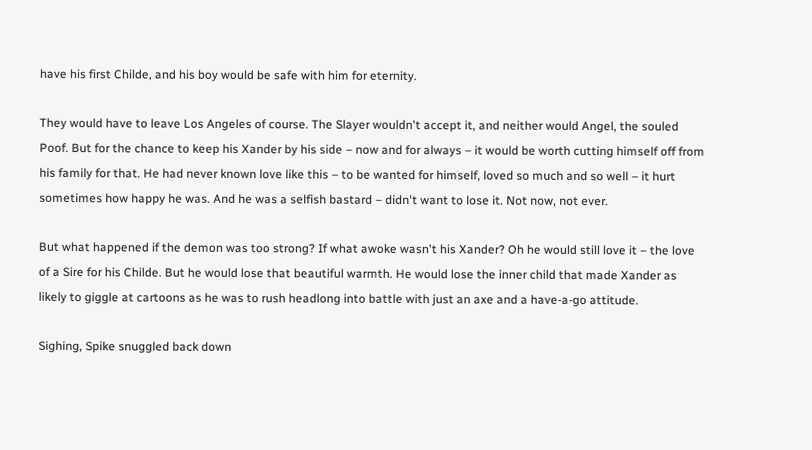have his first Childe, and his boy would be safe with him for eternity.

They would have to leave Los Angeles of course. The Slayer wouldn't accept it, and neither would Angel, the souled Poof. But for the chance to keep his Xander by his side – now and for always – it would be worth cutting himself off from his family for that. He had never known love like this – to be wanted for himself, loved so much and so well – it hurt sometimes how happy he was. And he was a selfish bastard – didn't want to lose it. Not now, not ever.

But what happened if the demon was too strong? If what awoke wasn't his Xander? Oh he would still love it – the love of a Sire for his Childe. But he would lose that beautiful warmth. He would lose the inner child that made Xander as likely to giggle at cartoons as he was to rush headlong into battle with just an axe and a have-a-go attitude.

Sighing, Spike snuggled back down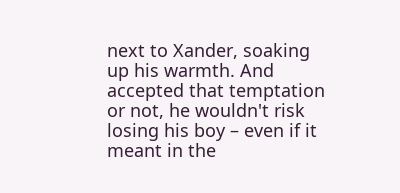next to Xander, soaking up his warmth. And accepted that temptation or not, he wouldn't risk losing his boy – even if it meant in the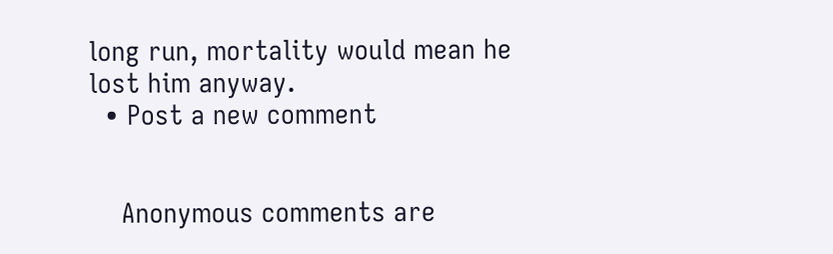long run, mortality would mean he lost him anyway.
  • Post a new comment


    Anonymous comments are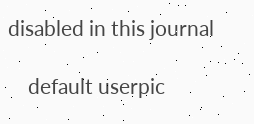disabled in this journal

    default userpic